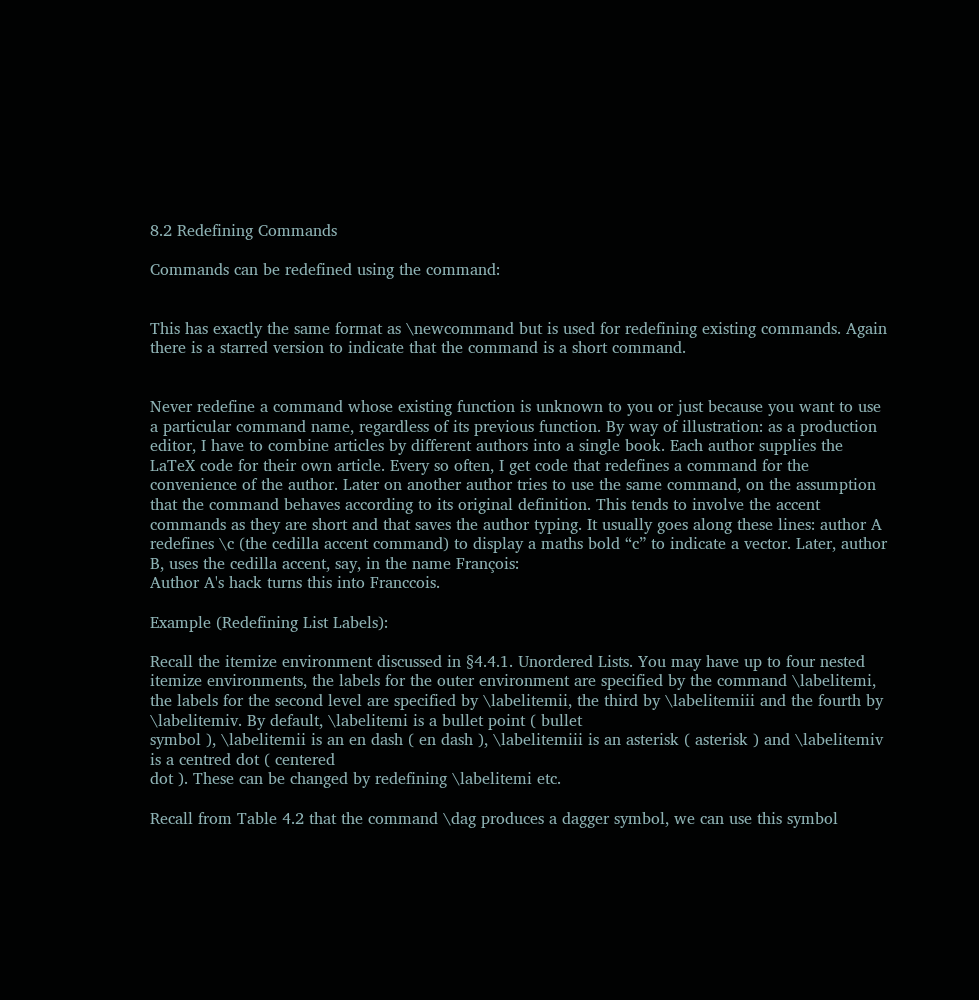8.2 Redefining Commands

Commands can be redefined using the command:


This has exactly the same format as \newcommand but is used for redefining existing commands. Again there is a starred version to indicate that the command is a short command.


Never redefine a command whose existing function is unknown to you or just because you want to use a particular command name, regardless of its previous function. By way of illustration: as a production editor, I have to combine articles by different authors into a single book. Each author supplies the LaTeX code for their own article. Every so often, I get code that redefines a command for the convenience of the author. Later on another author tries to use the same command, on the assumption that the command behaves according to its original definition. This tends to involve the accent commands as they are short and that saves the author typing. It usually goes along these lines: author A redefines \c (the cedilla accent command) to display a maths bold “c” to indicate a vector. Later, author B, uses the cedilla accent, say, in the name François:
Author A's hack turns this into Franccois.

Example (Redefining List Labels):

Recall the itemize environment discussed in §4.4.1. Unordered Lists. You may have up to four nested itemize environments, the labels for the outer environment are specified by the command \labelitemi, the labels for the second level are specified by \labelitemii, the third by \labelitemiii and the fourth by \labelitemiv. By default, \labelitemi is a bullet point ( bullet
symbol ), \labelitemii is an en dash ( en dash ), \labelitemiii is an asterisk ( asterisk ) and \labelitemiv is a centred dot ( centered
dot ). These can be changed by redefining \labelitemi etc.

Recall from Table 4.2 that the command \dag produces a dagger symbol, we can use this symbol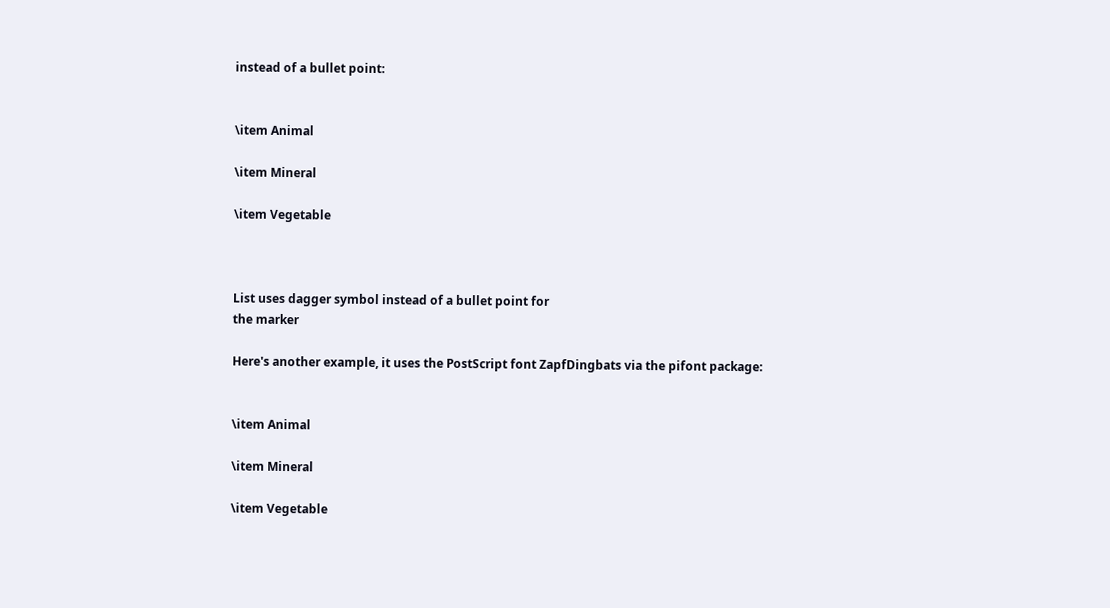instead of a bullet point:


\item Animal

\item Mineral

\item Vegetable



List uses dagger symbol instead of a bullet point for
the marker

Here's another example, it uses the PostScript font ZapfDingbats via the pifont package:


\item Animal

\item Mineral

\item Vegetable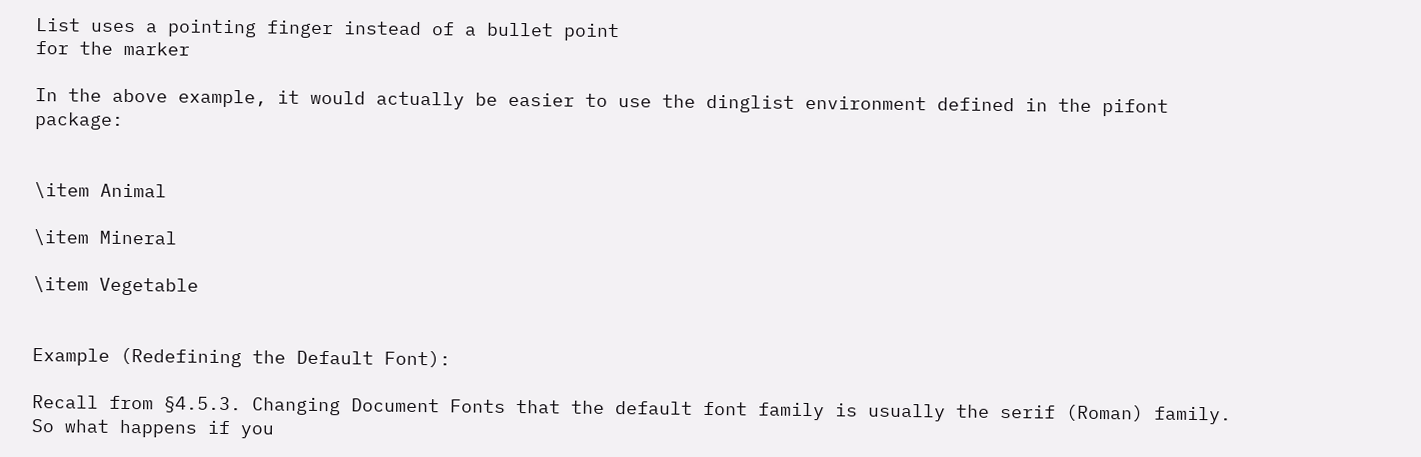List uses a pointing finger instead of a bullet point
for the marker

In the above example, it would actually be easier to use the dinglist environment defined in the pifont package:


\item Animal

\item Mineral

\item Vegetable


Example (Redefining the Default Font):

Recall from §4.5.3. Changing Document Fonts that the default font family is usually the serif (Roman) family. So what happens if you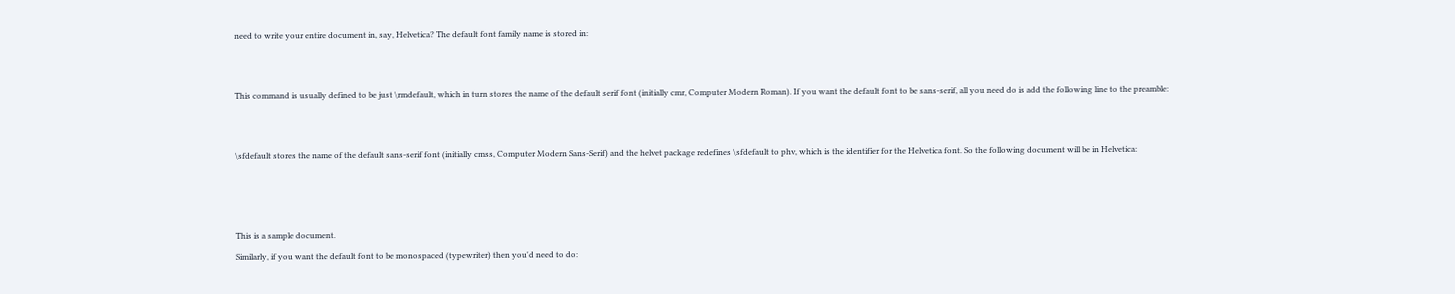need to write your entire document in, say, Helvetica? The default font family name is stored in:


This command is usually defined to be just \rmdefault, which in turn stores the name of the default serif font (initially cmr, Computer Modern Roman). If you want the default font to be sans-serif, all you need do is add the following line to the preamble:


\sfdefault stores the name of the default sans-serif font (initially cmss, Computer Modern Sans-Serif) and the helvet package redefines \sfdefault to phv, which is the identifier for the Helvetica font. So the following document will be in Helvetica:



This is a sample document.
Similarly, if you want the default font to be monospaced (typewriter) then you'd need to do: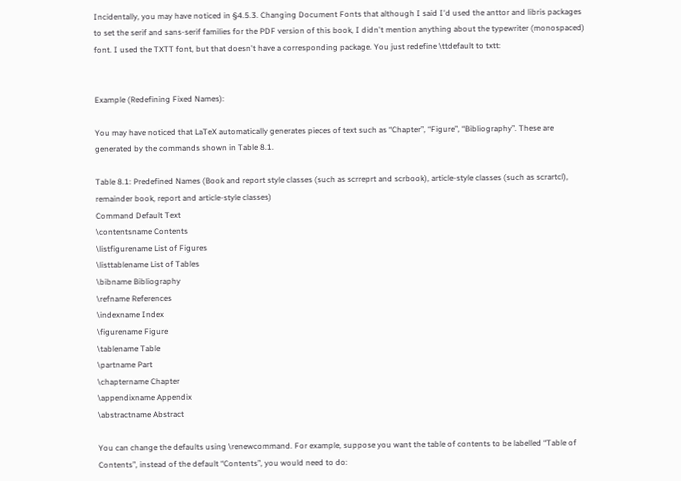Incidentally, you may have noticed in §4.5.3. Changing Document Fonts that although I said I'd used the anttor and libris packages to set the serif and sans-serif families for the PDF version of this book, I didn't mention anything about the typewriter (monospaced) font. I used the TXTT font, but that doesn't have a corresponding package. You just redefine \ttdefault to txtt:


Example (Redefining Fixed Names):

You may have noticed that LaTeX automatically generates pieces of text such as “Chapter”, “Figure”, “Bibliography”. These are generated by the commands shown in Table 8.1.

Table 8.1: Predefined Names (Book and report style classes (such as scrreprt and scrbook), article-style classes (such as scrartcl), remainder book, report and article-style classes)
Command Default Text
\contentsname Contents
\listfigurename List of Figures
\listtablename List of Tables
\bibname Bibliography
\refname References
\indexname Index
\figurename Figure
\tablename Table
\partname Part
\chaptername Chapter
\appendixname Appendix
\abstractname Abstract

You can change the defaults using \renewcommand. For example, suppose you want the table of contents to be labelled “Table of Contents”, instead of the default “Contents”, you would need to do: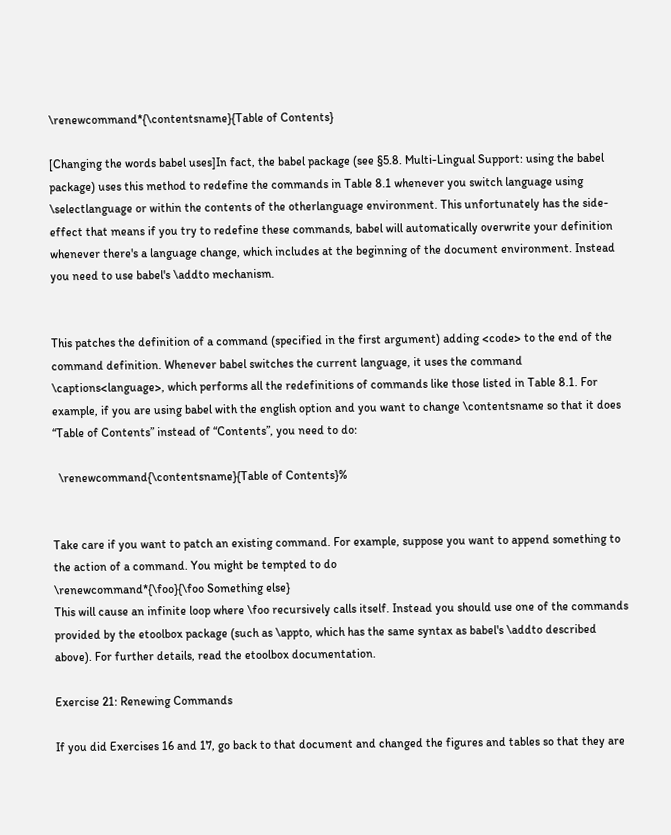\renewcommand*{\contentsname}{Table of Contents}

[Changing the words babel uses]In fact, the babel package (see §5.8. Multi-Lingual Support: using the babel package) uses this method to redefine the commands in Table 8.1 whenever you switch language using \selectlanguage or within the contents of the otherlanguage environment. This unfortunately has the side-effect that means if you try to redefine these commands, babel will automatically overwrite your definition whenever there's a language change, which includes at the beginning of the document environment. Instead you need to use babel's \addto mechanism.


This patches the definition of a command (specified in the first argument) adding <code> to the end of the command definition. Whenever babel switches the current language, it uses the command \captions<language>, which performs all the redefinitions of commands like those listed in Table 8.1. For example, if you are using babel with the english option and you want to change \contentsname so that it does “Table of Contents” instead of “Contents”, you need to do:

  \renewcommand{\contentsname}{Table of Contents}%


Take care if you want to patch an existing command. For example, suppose you want to append something to the action of a command. You might be tempted to do
\renewcommand*{\foo}{\foo Something else}
This will cause an infinite loop where \foo recursively calls itself. Instead you should use one of the commands provided by the etoolbox package (such as \appto, which has the same syntax as babel's \addto described above). For further details, read the etoolbox documentation.

Exercise 21: Renewing Commands

If you did Exercises 16 and 17, go back to that document and changed the figures and tables so that they are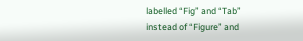labelled “Fig” and “Tab” instead of “Figure” and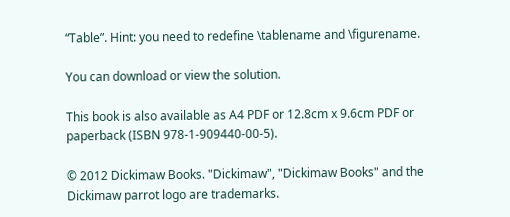“Table”. Hint: you need to redefine \tablename and \figurename.

You can download or view the solution.

This book is also available as A4 PDF or 12.8cm x 9.6cm PDF or paperback (ISBN 978-1-909440-00-5).

© 2012 Dickimaw Books. "Dickimaw", "Dickimaw Books" and the Dickimaw parrot logo are trademarks.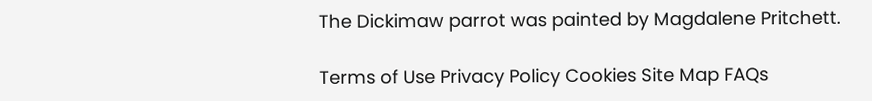The Dickimaw parrot was painted by Magdalene Pritchett.

Terms of Use Privacy Policy Cookies Site Map FAQs